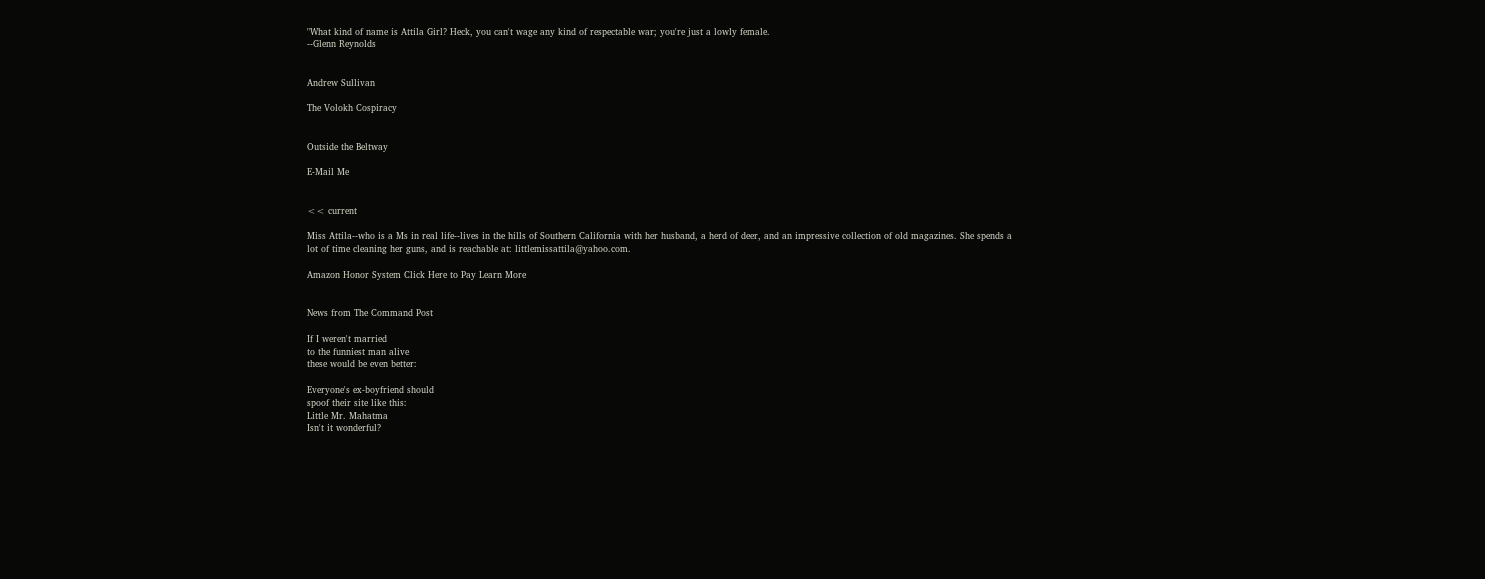"What kind of name is Attila Girl? Heck, you can't wage any kind of respectable war; you're just a lowly female.
--Glenn Reynolds


Andrew Sullivan

The Volokh Cospiracy


Outside the Beltway

E-Mail Me


<< current

Miss Attila--who is a Ms in real life--lives in the hills of Southern California with her husband, a herd of deer, and an impressive collection of old magazines. She spends a lot of time cleaning her guns, and is reachable at: littlemissattila@yahoo.com.

Amazon Honor System Click Here to Pay Learn More


News from The Command Post

If I weren't married
to the funniest man alive
these would be even better:

Everyone's ex-boyfriend should
spoof their site like this:
Little Mr. Mahatma
Isn't it wonderful?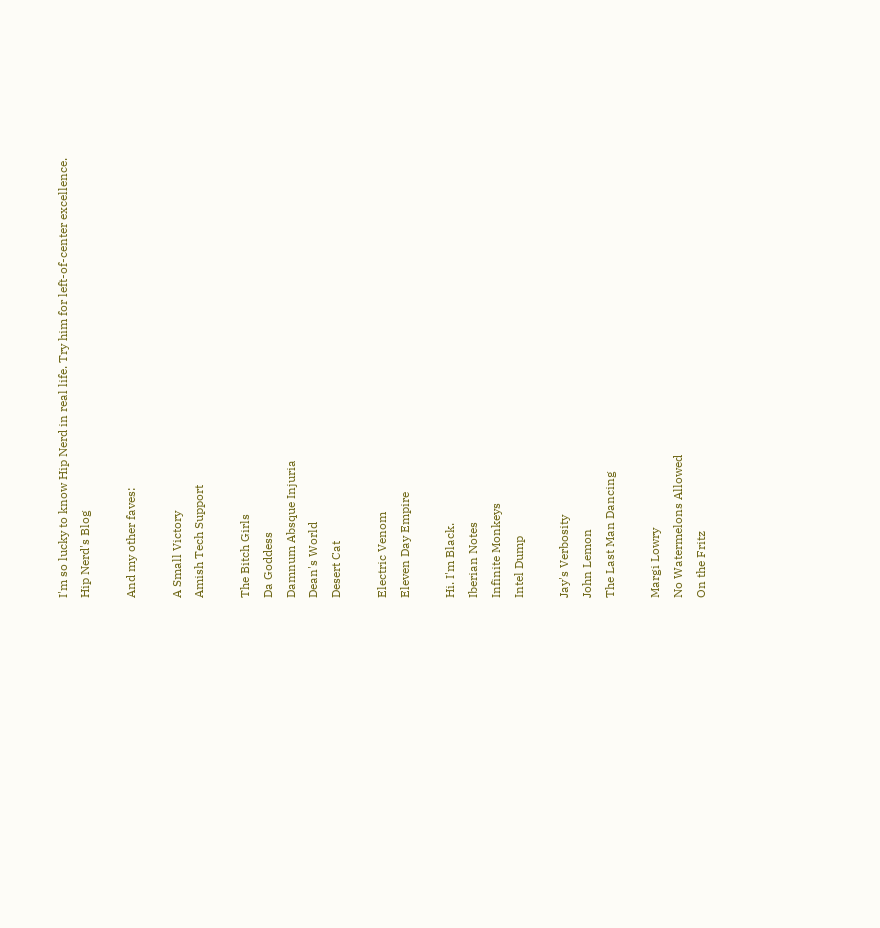I'm so lucky to know Hip Nerd in real life. Try him for left-of-center excellence.
Hip Nerd's Blog

And my other faves:

A Small Victory
Amish Tech Support

The Bitch Girls
Da Goddess
Damnum Absque Injuria
Dean's World
Desert Cat

Electric Venom
Eleven Day Empire

Hi. I'm Black.
Iberian Notes
Infinite Monkeys
Intel Dump

Jay's Verbosity
John Lemon
The Last Man Dancing

Margi Lowry
No Watermelons Allowed
On the Fritz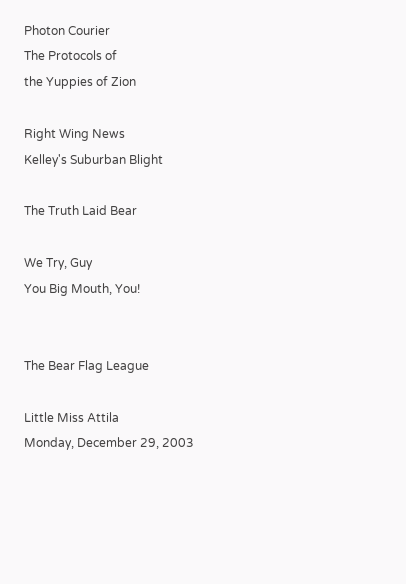Photon Courier
The Protocols of
the Yuppies of Zion

Right Wing News
Kelley's Suburban Blight

The Truth Laid Bear

We Try, Guy
You Big Mouth, You!


The Bear Flag League

Little Miss Attila
Monday, December 29, 2003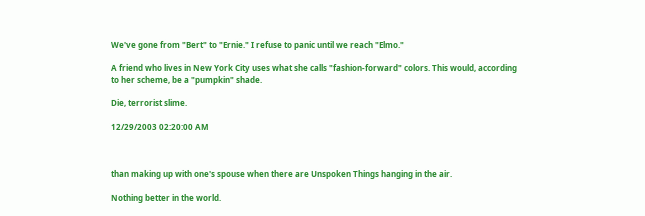We've gone from "Bert" to "Ernie." I refuse to panic until we reach "Elmo."

A friend who lives in New York City uses what she calls "fashion-forward" colors. This would, according to her scheme, be a "pumpkin" shade.

Die, terrorist slime.

12/29/2003 02:20:00 AM



than making up with one's spouse when there are Unspoken Things hanging in the air.

Nothing better in the world.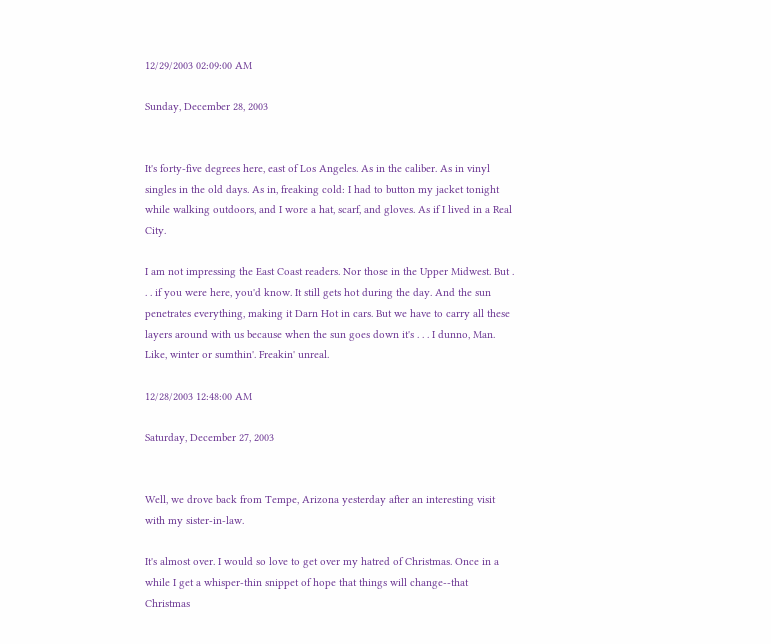12/29/2003 02:09:00 AM

Sunday, December 28, 2003


It's forty-five degrees here, east of Los Angeles. As in the caliber. As in vinyl singles in the old days. As in, freaking cold: I had to button my jacket tonight while walking outdoors, and I wore a hat, scarf, and gloves. As if I lived in a Real City.

I am not impressing the East Coast readers. Nor those in the Upper Midwest. But . . . if you were here, you'd know. It still gets hot during the day. And the sun penetrates everything, making it Darn Hot in cars. But we have to carry all these layers around with us because when the sun goes down it's . . . I dunno, Man. Like, winter or sumthin'. Freakin' unreal.

12/28/2003 12:48:00 AM

Saturday, December 27, 2003


Well, we drove back from Tempe, Arizona yesterday after an interesting visit with my sister-in-law.

It's almost over. I would so love to get over my hatred of Christmas. Once in a while I get a whisper-thin snippet of hope that things will change--that Christmas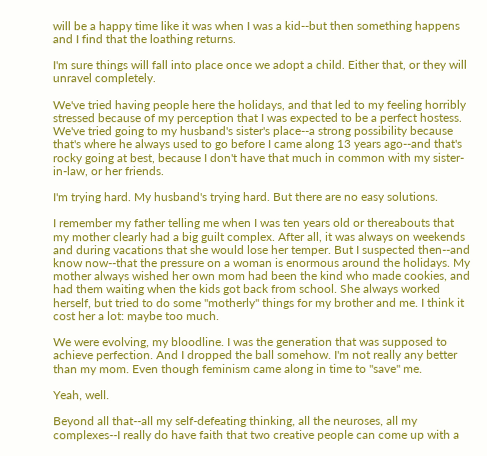will be a happy time like it was when I was a kid--but then something happens and I find that the loathing returns.

I'm sure things will fall into place once we adopt a child. Either that, or they will unravel completely.

We've tried having people here the holidays, and that led to my feeling horribly stressed because of my perception that I was expected to be a perfect hostess. We've tried going to my husband's sister's place--a strong possibility because that's where he always used to go before I came along 13 years ago--and that's rocky going at best, because I don't have that much in common with my sister-in-law, or her friends.

I'm trying hard. My husband's trying hard. But there are no easy solutions.

I remember my father telling me when I was ten years old or thereabouts that my mother clearly had a big guilt complex. After all, it was always on weekends and during vacations that she would lose her temper. But I suspected then--and know now--that the pressure on a woman is enormous around the holidays. My mother always wished her own mom had been the kind who made cookies, and had them waiting when the kids got back from school. She always worked herself, but tried to do some "motherly" things for my brother and me. I think it cost her a lot: maybe too much.

We were evolving, my bloodline. I was the generation that was supposed to achieve perfection. And I dropped the ball somehow. I'm not really any better than my mom. Even though feminism came along in time to "save" me.

Yeah, well.

Beyond all that--all my self-defeating thinking, all the neuroses, all my complexes--I really do have faith that two creative people can come up with a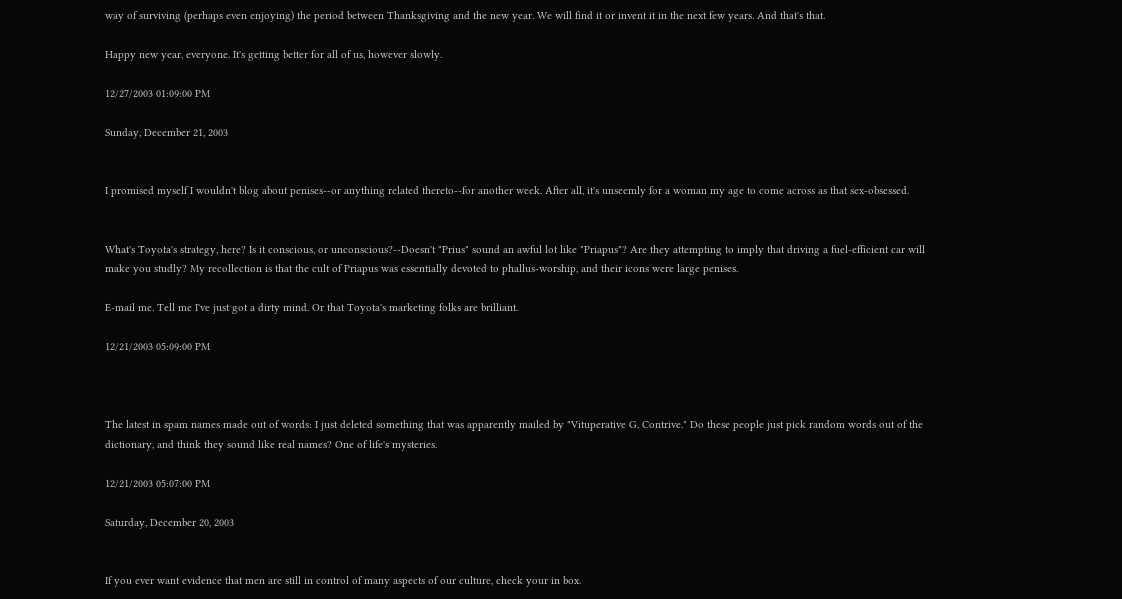way of surviving (perhaps even enjoying) the period between Thanksgiving and the new year. We will find it or invent it in the next few years. And that's that.

Happy new year, everyone. It's getting better for all of us, however slowly.

12/27/2003 01:09:00 PM

Sunday, December 21, 2003


I promised myself I wouldn't blog about penises--or anything related thereto--for another week. After all, it's unseemly for a woman my age to come across as that sex-obsessed.


What's Toyota's strategy, here? Is it conscious, or unconscious?--Doesn't "Prius" sound an awful lot like "Priapus"? Are they attempting to imply that driving a fuel-efficient car will make you studly? My recollection is that the cult of Priapus was essentially devoted to phallus-worship, and their icons were large penises.

E-mail me. Tell me I've just got a dirty mind. Or that Toyota's marketing folks are brilliant.

12/21/2003 05:09:00 PM



The latest in spam names made out of words: I just deleted something that was apparently mailed by "Vituperative G. Contrive." Do these people just pick random words out of the dictionary, and think they sound like real names? One of life's mysteries.

12/21/2003 05:07:00 PM

Saturday, December 20, 2003


If you ever want evidence that men are still in control of many aspects of our culture, check your in box.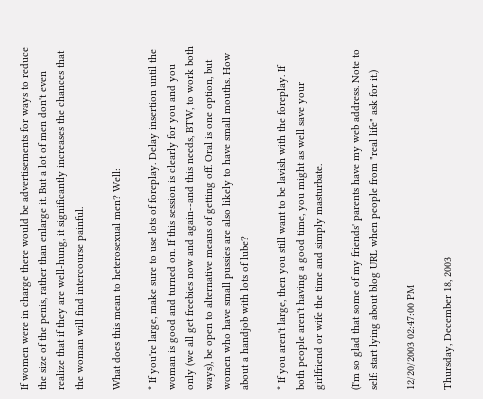If women were in charge there would be advertisements for ways to reduce the size of the penis, rather than enlarge it. But a lot of men don't even realize that if they are well-hung, it significantly increases the chances that the woman will find intercourse painful.

What does this mean to heterosexual men? Well:

* If you're large, make sure to use lots of foreplay. Delay insertion until the woman is good and turned on. If this session is clearly for you and you only (we all get freebies now and again--and this needs, BTW, to work both ways), be open to alternative means of getting off. Oral is one option, but women who have small pussies are also likely to have small mouths. How about a handjob with lots of lube?

* If you aren't large, then you still want to be lavish with the foreplay. If both people aren't having a good time, you might as well save your girlfriend or wife the time and simply masturbate.

(I'm so glad that some of my friends' parents have my web address. Note to self: start lying about blog URL when people from "real life" ask for it.)

12/20/2003 02:47:00 PM

Thursday, December 18, 2003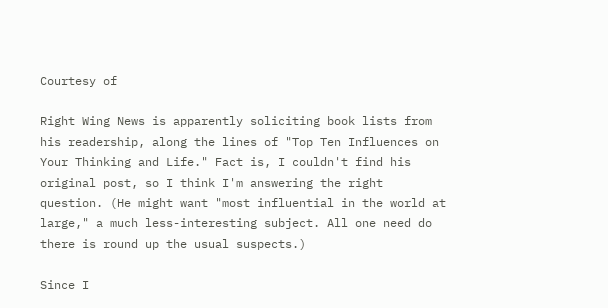Courtesy of

Right Wing News is apparently soliciting book lists from his readership, along the lines of "Top Ten Influences on Your Thinking and Life." Fact is, I couldn't find his original post, so I think I'm answering the right question. (He might want "most influential in the world at large," a much less-interesting subject. All one need do there is round up the usual suspects.)

Since I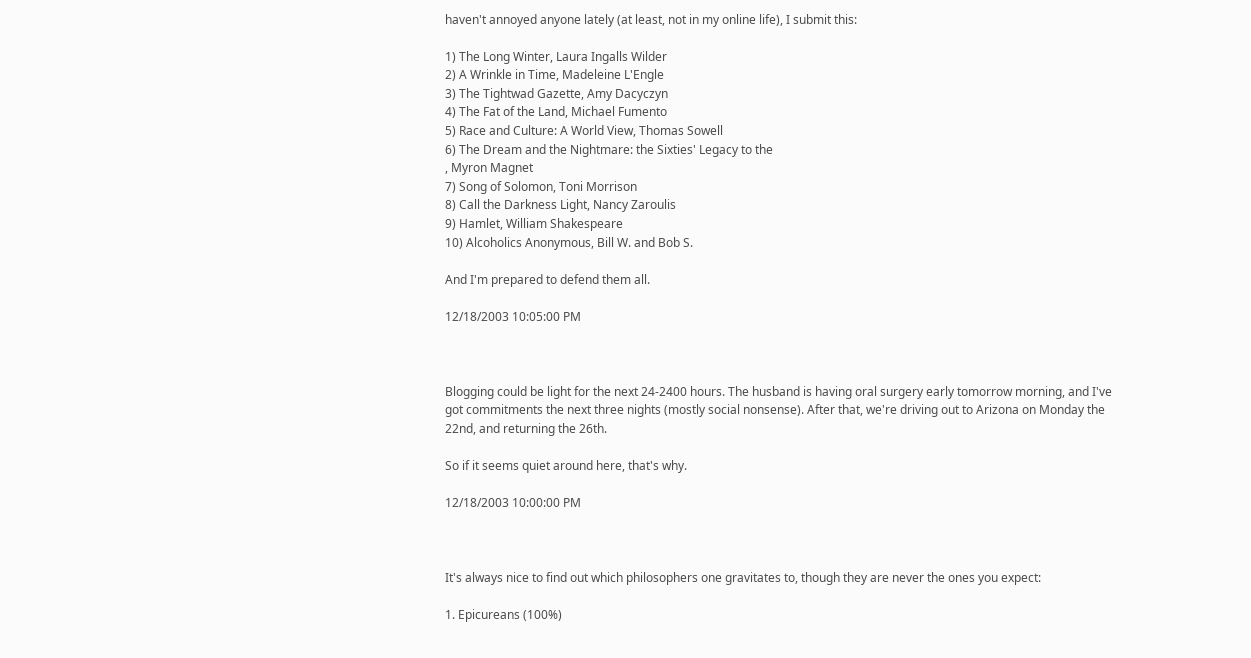haven't annoyed anyone lately (at least, not in my online life), I submit this:

1) The Long Winter, Laura Ingalls Wilder
2) A Wrinkle in Time, Madeleine L'Engle
3) The Tightwad Gazette, Amy Dacyczyn
4) The Fat of the Land, Michael Fumento
5) Race and Culture: A World View, Thomas Sowell
6) The Dream and the Nightmare: the Sixties' Legacy to the
, Myron Magnet
7) Song of Solomon, Toni Morrison
8) Call the Darkness Light, Nancy Zaroulis
9) Hamlet, William Shakespeare
10) Alcoholics Anonymous, Bill W. and Bob S.

And I'm prepared to defend them all.

12/18/2003 10:05:00 PM



Blogging could be light for the next 24-2400 hours. The husband is having oral surgery early tomorrow morning, and I've got commitments the next three nights (mostly social nonsense). After that, we're driving out to Arizona on Monday the 22nd, and returning the 26th.

So if it seems quiet around here, that's why.

12/18/2003 10:00:00 PM



It's always nice to find out which philosophers one gravitates to, though they are never the ones you expect:

1. Epicureans (100%)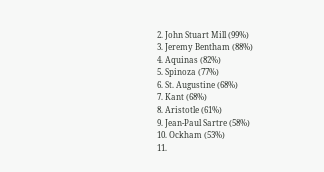2. John Stuart Mill (99%)
3. Jeremy Bentham (88%)
4. Aquinas (82%)
5. Spinoza (77%)
6. St. Augustine (68%)
7. Kant (68%)
8. Aristotle (61%)
9. Jean-Paul Sartre (58%)
10. Ockham (53%)
11.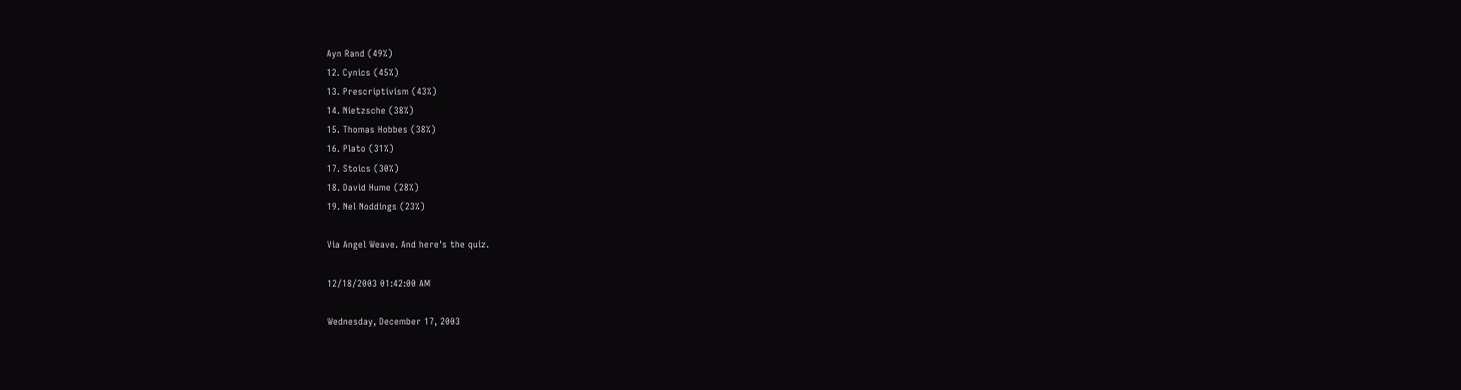Ayn Rand (49%)
12. Cynics (45%)
13. Prescriptivism (43%)
14. Nietzsche (38%)
15. Thomas Hobbes (38%)
16. Plato (31%)
17. Stoics (30%)
18. David Hume (28%)
19. Nel Noddings (23%)

Via Angel Weave. And here's the quiz.

12/18/2003 01:42:00 AM

Wednesday, December 17, 2003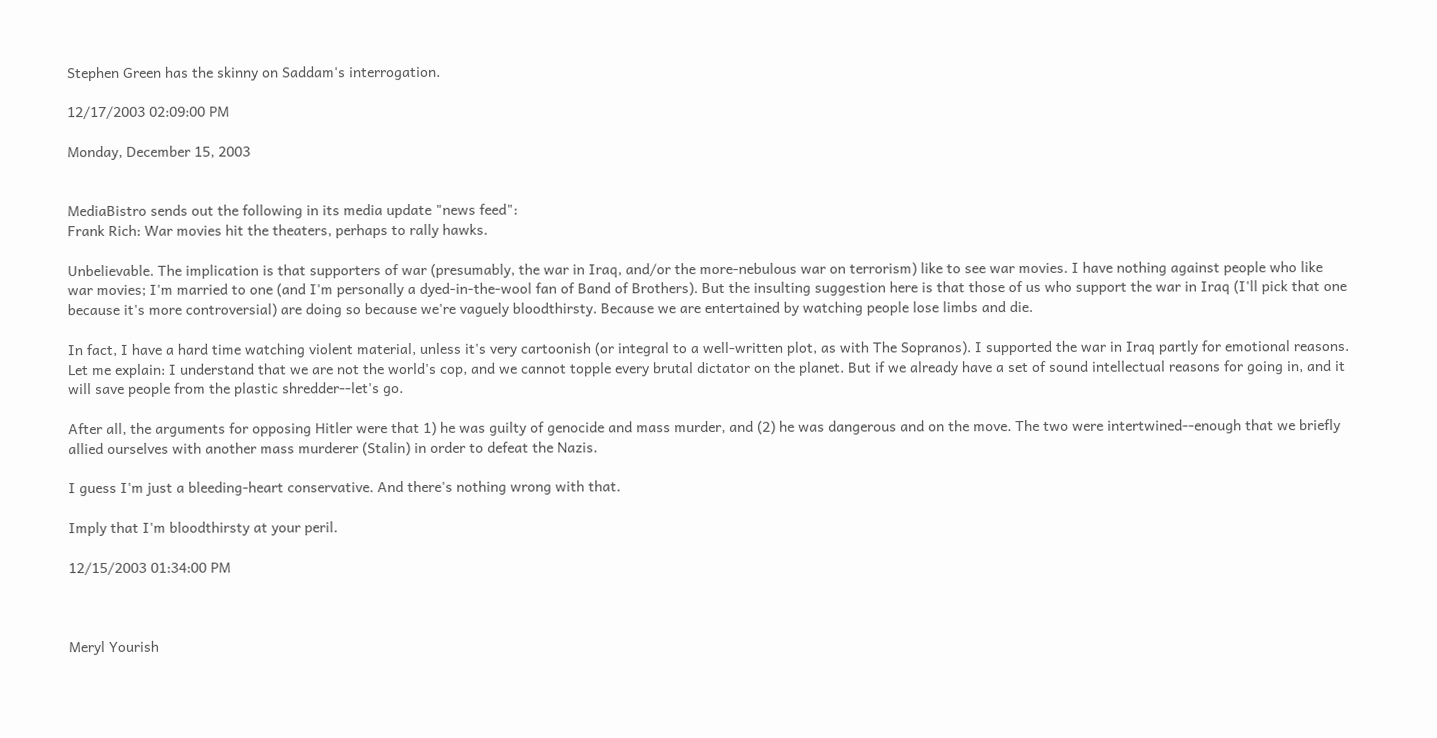Stephen Green has the skinny on Saddam's interrogation.

12/17/2003 02:09:00 PM

Monday, December 15, 2003


MediaBistro sends out the following in its media update "news feed":
Frank Rich: War movies hit the theaters, perhaps to rally hawks.

Unbelievable. The implication is that supporters of war (presumably, the war in Iraq, and/or the more-nebulous war on terrorism) like to see war movies. I have nothing against people who like war movies; I'm married to one (and I'm personally a dyed-in-the-wool fan of Band of Brothers). But the insulting suggestion here is that those of us who support the war in Iraq (I'll pick that one because it's more controversial) are doing so because we're vaguely bloodthirsty. Because we are entertained by watching people lose limbs and die.

In fact, I have a hard time watching violent material, unless it's very cartoonish (or integral to a well-written plot, as with The Sopranos). I supported the war in Iraq partly for emotional reasons. Let me explain: I understand that we are not the world's cop, and we cannot topple every brutal dictator on the planet. But if we already have a set of sound intellectual reasons for going in, and it will save people from the plastic shredder--let's go.

After all, the arguments for opposing Hitler were that 1) he was guilty of genocide and mass murder, and (2) he was dangerous and on the move. The two were intertwined--enough that we briefly allied ourselves with another mass murderer (Stalin) in order to defeat the Nazis.

I guess I'm just a bleeding-heart conservative. And there's nothing wrong with that.

Imply that I'm bloodthirsty at your peril.

12/15/2003 01:34:00 PM



Meryl Yourish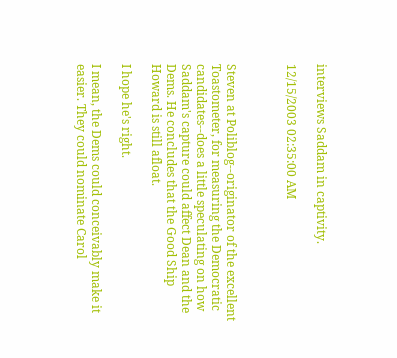interviews Saddam in captivity.

12/15/2003 02:35:00 AM



Steven at Poliblog--originator of the excellent Toastometer, for measuring the Democratic candidates--does a little speculating on how Saddam's capture could affect Dean and the Dems. He concludes that the Good Ship Howard is still afloat.

I hope he's right.

I mean, the Dems could conceivably make it easier. They could nominate Carol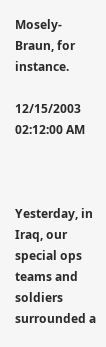Mosely-Braun, for instance.

12/15/2003 02:12:00 AM



Yesterday, in Iraq, our special ops teams and soldiers surrounded a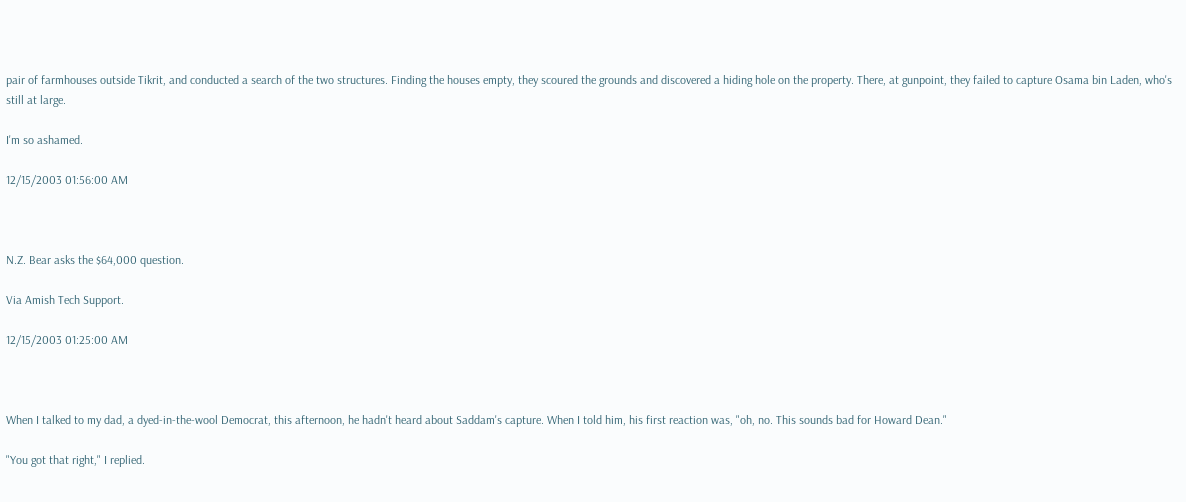pair of farmhouses outside Tikrit, and conducted a search of the two structures. Finding the houses empty, they scoured the grounds and discovered a hiding hole on the property. There, at gunpoint, they failed to capture Osama bin Laden, who's still at large.

I'm so ashamed.

12/15/2003 01:56:00 AM



N.Z. Bear asks the $64,000 question.

Via Amish Tech Support.

12/15/2003 01:25:00 AM



When I talked to my dad, a dyed-in-the-wool Democrat, this afternoon, he hadn't heard about Saddam's capture. When I told him, his first reaction was, "oh, no. This sounds bad for Howard Dean."

"You got that right," I replied.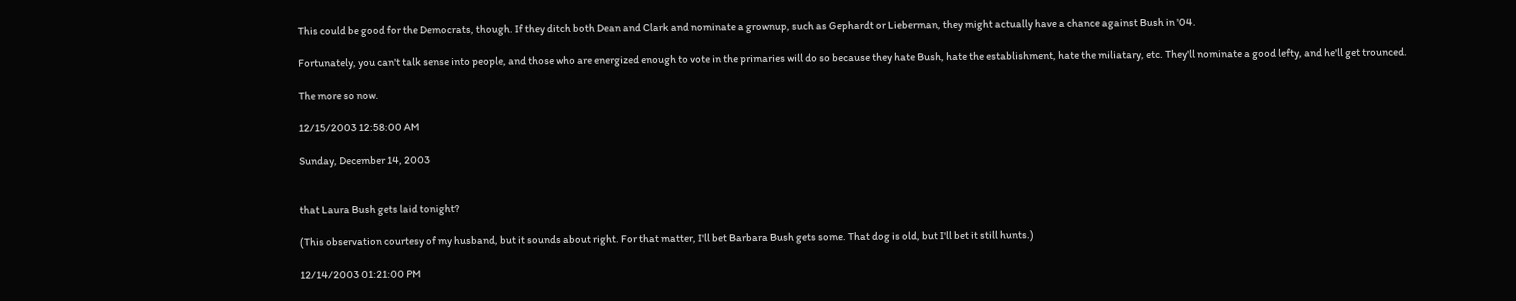This could be good for the Democrats, though. If they ditch both Dean and Clark and nominate a grownup, such as Gephardt or Lieberman, they might actually have a chance against Bush in '04.

Fortunately, you can't talk sense into people, and those who are energized enough to vote in the primaries will do so because they hate Bush, hate the establishment, hate the miliatary, etc. They'll nominate a good lefty, and he'll get trounced.

The more so now.

12/15/2003 12:58:00 AM

Sunday, December 14, 2003


that Laura Bush gets laid tonight?

(This observation courtesy of my husband, but it sounds about right. For that matter, I'll bet Barbara Bush gets some. That dog is old, but I'll bet it still hunts.)

12/14/2003 01:21:00 PM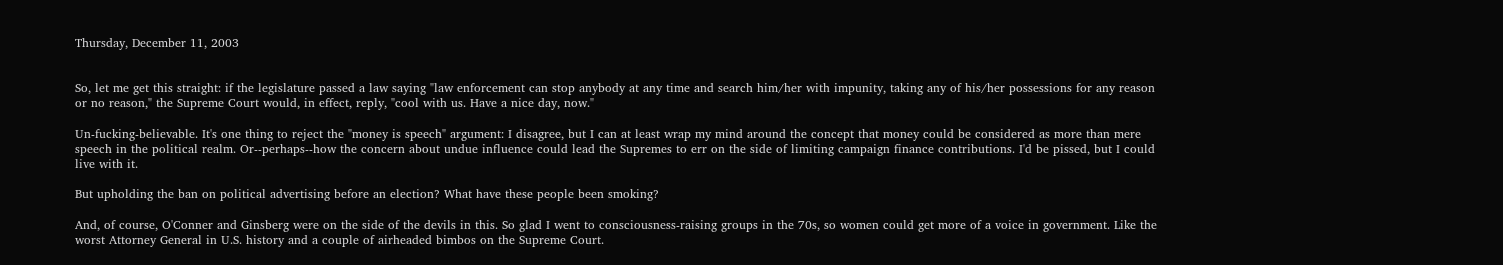Thursday, December 11, 2003


So, let me get this straight: if the legislature passed a law saying "law enforcement can stop anybody at any time and search him/her with impunity, taking any of his/her possessions for any reason or no reason," the Supreme Court would, in effect, reply, "cool with us. Have a nice day, now."

Un-fucking-believable. It's one thing to reject the "money is speech" argument: I disagree, but I can at least wrap my mind around the concept that money could be considered as more than mere speech in the political realm. Or--perhaps--how the concern about undue influence could lead the Supremes to err on the side of limiting campaign finance contributions. I'd be pissed, but I could live with it.

But upholding the ban on political advertising before an election? What have these people been smoking?

And, of course, O'Conner and Ginsberg were on the side of the devils in this. So glad I went to consciousness-raising groups in the 70s, so women could get more of a voice in government. Like the worst Attorney General in U.S. history and a couple of airheaded bimbos on the Supreme Court.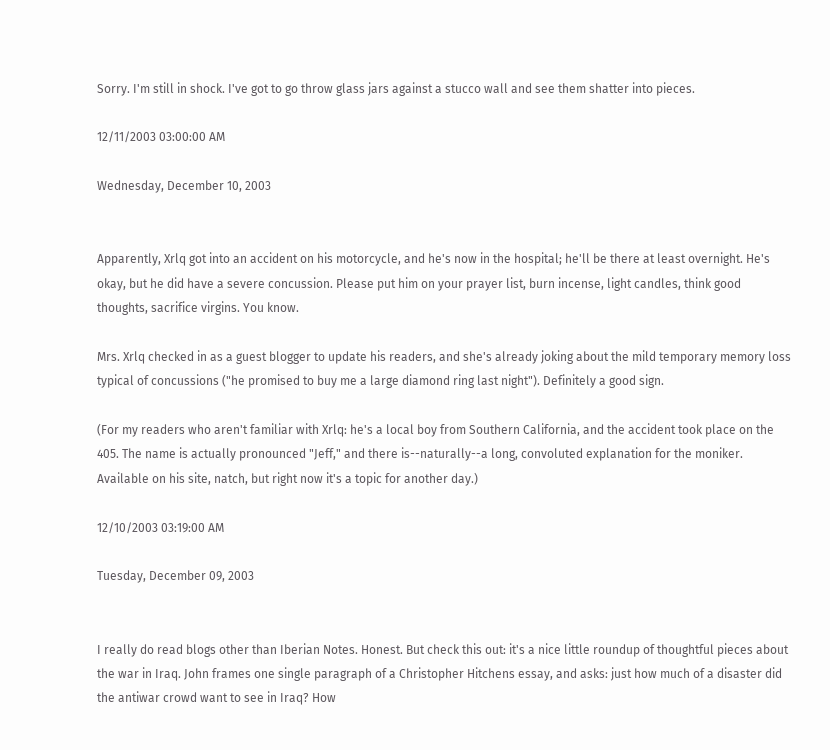Sorry. I'm still in shock. I've got to go throw glass jars against a stucco wall and see them shatter into pieces.

12/11/2003 03:00:00 AM

Wednesday, December 10, 2003


Apparently, Xrlq got into an accident on his motorcycle, and he's now in the hospital; he'll be there at least overnight. He's okay, but he did have a severe concussion. Please put him on your prayer list, burn incense, light candles, think good thoughts, sacrifice virgins. You know.

Mrs. Xrlq checked in as a guest blogger to update his readers, and she's already joking about the mild temporary memory loss typical of concussions ("he promised to buy me a large diamond ring last night"). Definitely a good sign.

(For my readers who aren't familiar with Xrlq: he's a local boy from Southern California, and the accident took place on the 405. The name is actually pronounced "Jeff," and there is--naturally--a long, convoluted explanation for the moniker. Available on his site, natch, but right now it's a topic for another day.)

12/10/2003 03:19:00 AM

Tuesday, December 09, 2003


I really do read blogs other than Iberian Notes. Honest. But check this out: it's a nice little roundup of thoughtful pieces about the war in Iraq. John frames one single paragraph of a Christopher Hitchens essay, and asks: just how much of a disaster did the antiwar crowd want to see in Iraq? How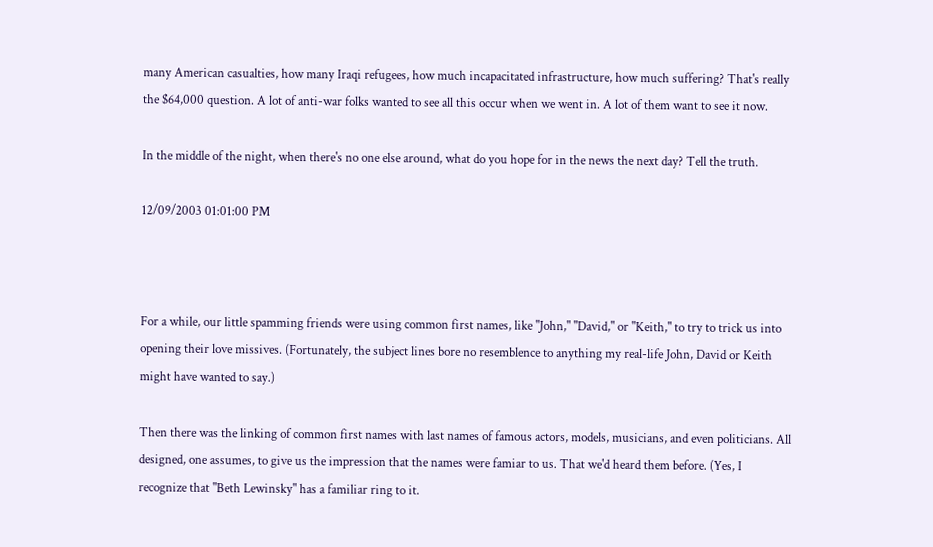many American casualties, how many Iraqi refugees, how much incapacitated infrastructure, how much suffering? That's really the $64,000 question. A lot of anti-war folks wanted to see all this occur when we went in. A lot of them want to see it now.

In the middle of the night, when there's no one else around, what do you hope for in the news the next day? Tell the truth.

12/09/2003 01:01:00 PM



For a while, our little spamming friends were using common first names, like "John," "David," or "Keith," to try to trick us into opening their love missives. (Fortunately, the subject lines bore no resemblence to anything my real-life John, David or Keith might have wanted to say.)

Then there was the linking of common first names with last names of famous actors, models, musicians, and even politicians. All designed, one assumes, to give us the impression that the names were famiar to us. That we'd heard them before. (Yes, I recognize that "Beth Lewinsky" has a familiar ring to it.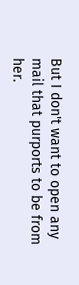But I don't want to open any mail that purports to be from her.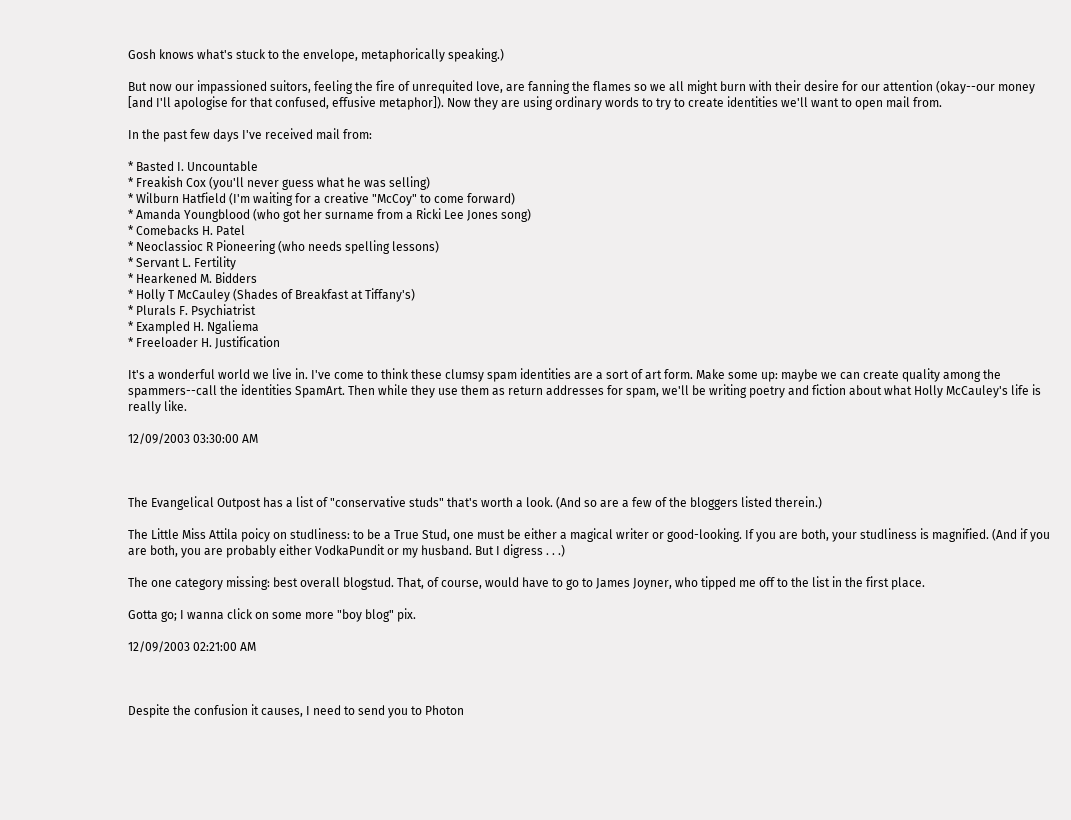Gosh knows what's stuck to the envelope, metaphorically speaking.)

But now our impassioned suitors, feeling the fire of unrequited love, are fanning the flames so we all might burn with their desire for our attention (okay--our money [and I'll apologise for that confused, effusive metaphor]). Now they are using ordinary words to try to create identities we'll want to open mail from.

In the past few days I've received mail from:

* Basted I. Uncountable
* Freakish Cox (you'll never guess what he was selling)
* Wilburn Hatfield (I'm waiting for a creative "McCoy" to come forward)
* Amanda Youngblood (who got her surname from a Ricki Lee Jones song)
* Comebacks H. Patel
* Neoclassioc R Pioneering (who needs spelling lessons)
* Servant L. Fertility
* Hearkened M. Bidders
* Holly T McCauley (Shades of Breakfast at Tiffany's)
* Plurals F. Psychiatrist
* Exampled H. Ngaliema
* Freeloader H. Justification

It's a wonderful world we live in. I've come to think these clumsy spam identities are a sort of art form. Make some up: maybe we can create quality among the spammers--call the identities SpamArt. Then while they use them as return addresses for spam, we'll be writing poetry and fiction about what Holly McCauley's life is really like.

12/09/2003 03:30:00 AM



The Evangelical Outpost has a list of "conservative studs" that's worth a look. (And so are a few of the bloggers listed therein.)

The Little Miss Attila poicy on studliness: to be a True Stud, one must be either a magical writer or good-looking. If you are both, your studliness is magnified. (And if you are both, you are probably either VodkaPundit or my husband. But I digress . . .)

The one category missing: best overall blogstud. That, of course, would have to go to James Joyner, who tipped me off to the list in the first place.

Gotta go; I wanna click on some more "boy blog" pix.

12/09/2003 02:21:00 AM



Despite the confusion it causes, I need to send you to Photon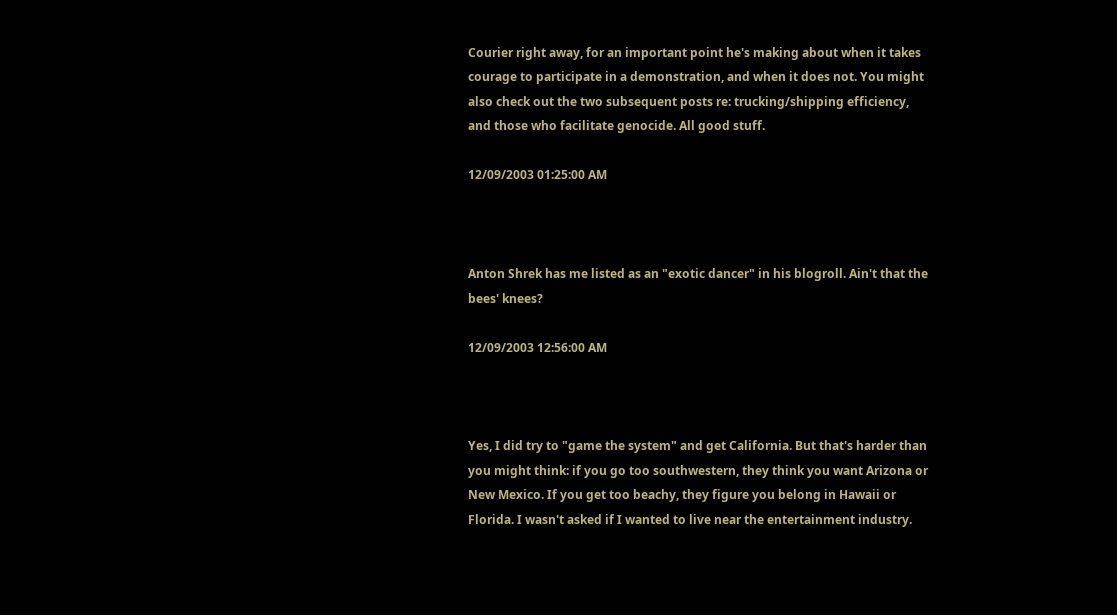Courier right away, for an important point he's making about when it takes courage to participate in a demonstration, and when it does not. You might also check out the two subsequent posts re: trucking/shipping efficiency, and those who facilitate genocide. All good stuff.

12/09/2003 01:25:00 AM



Anton Shrek has me listed as an "exotic dancer" in his blogroll. Ain't that the bees' knees?

12/09/2003 12:56:00 AM



Yes, I did try to "game the system" and get California. But that's harder than you might think: if you go too southwestern, they think you want Arizona or New Mexico. If you get too beachy, they figure you belong in Hawaii or Florida. I wasn't asked if I wanted to live near the entertainment industry.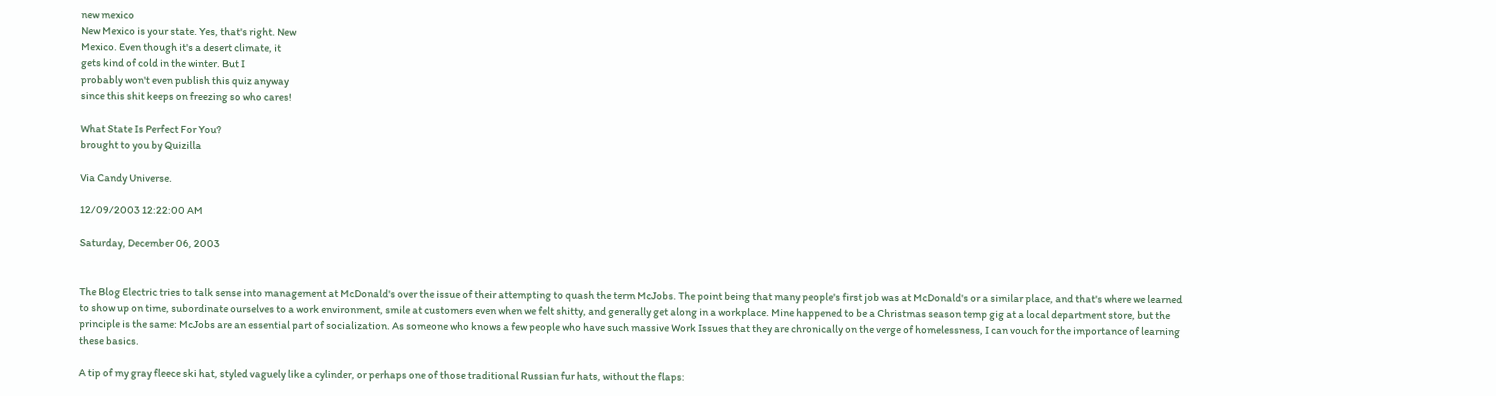new mexico
New Mexico is your state. Yes, that's right. New
Mexico. Even though it's a desert climate, it
gets kind of cold in the winter. But I
probably won't even publish this quiz anyway
since this shit keeps on freezing so who cares!

What State Is Perfect For You?
brought to you by Quizilla

Via Candy Universe.

12/09/2003 12:22:00 AM

Saturday, December 06, 2003


The Blog Electric tries to talk sense into management at McDonald's over the issue of their attempting to quash the term McJobs. The point being that many people's first job was at McDonald's or a similar place, and that's where we learned to show up on time, subordinate ourselves to a work environment, smile at customers even when we felt shitty, and generally get along in a workplace. Mine happened to be a Christmas season temp gig at a local department store, but the principle is the same: McJobs are an essential part of socialization. As someone who knows a few people who have such massive Work Issues that they are chronically on the verge of homelessness, I can vouch for the importance of learning these basics.

A tip of my gray fleece ski hat, styled vaguely like a cylinder, or perhaps one of those traditional Russian fur hats, without the flaps: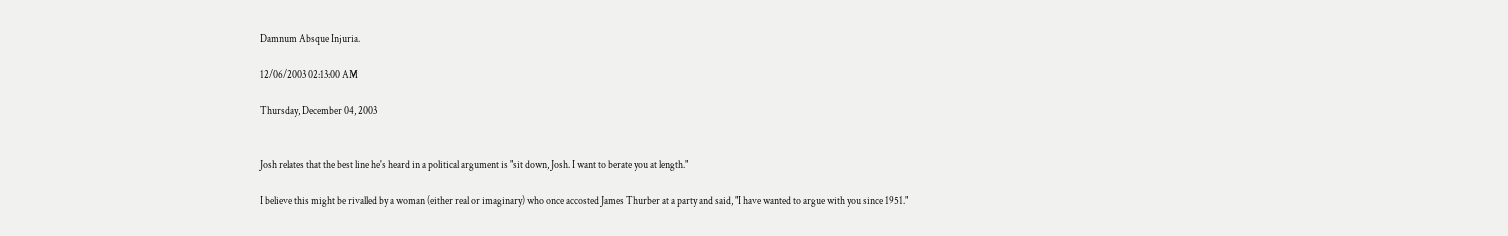Damnum Absque Injuria.

12/06/2003 02:13:00 AM

Thursday, December 04, 2003


Josh relates that the best line he's heard in a political argument is "sit down, Josh. I want to berate you at length."

I believe this might be rivalled by a woman (either real or imaginary) who once accosted James Thurber at a party and said, "I have wanted to argue with you since 1951."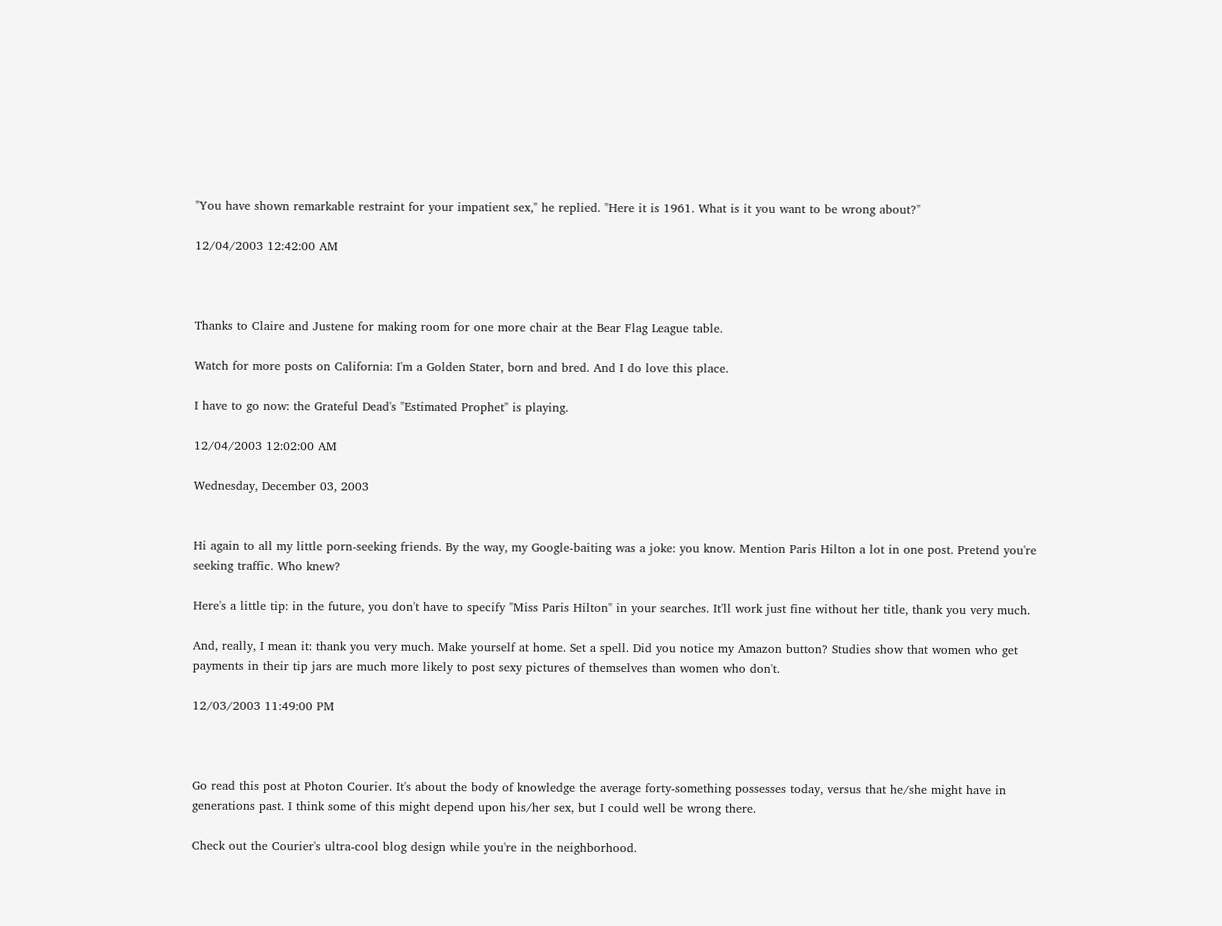"You have shown remarkable restraint for your impatient sex," he replied. "Here it is 1961. What is it you want to be wrong about?"

12/04/2003 12:42:00 AM



Thanks to Claire and Justene for making room for one more chair at the Bear Flag League table.

Watch for more posts on California: I'm a Golden Stater, born and bred. And I do love this place.

I have to go now: the Grateful Dead's "Estimated Prophet" is playing.

12/04/2003 12:02:00 AM

Wednesday, December 03, 2003


Hi again to all my little porn-seeking friends. By the way, my Google-baiting was a joke: you know. Mention Paris Hilton a lot in one post. Pretend you're seeking traffic. Who knew?

Here's a little tip: in the future, you don't have to specify "Miss Paris Hilton" in your searches. It'll work just fine without her title, thank you very much.

And, really, I mean it: thank you very much. Make yourself at home. Set a spell. Did you notice my Amazon button? Studies show that women who get payments in their tip jars are much more likely to post sexy pictures of themselves than women who don't.

12/03/2003 11:49:00 PM



Go read this post at Photon Courier. It's about the body of knowledge the average forty-something possesses today, versus that he/she might have in generations past. I think some of this might depend upon his/her sex, but I could well be wrong there.

Check out the Courier's ultra-cool blog design while you're in the neighborhood.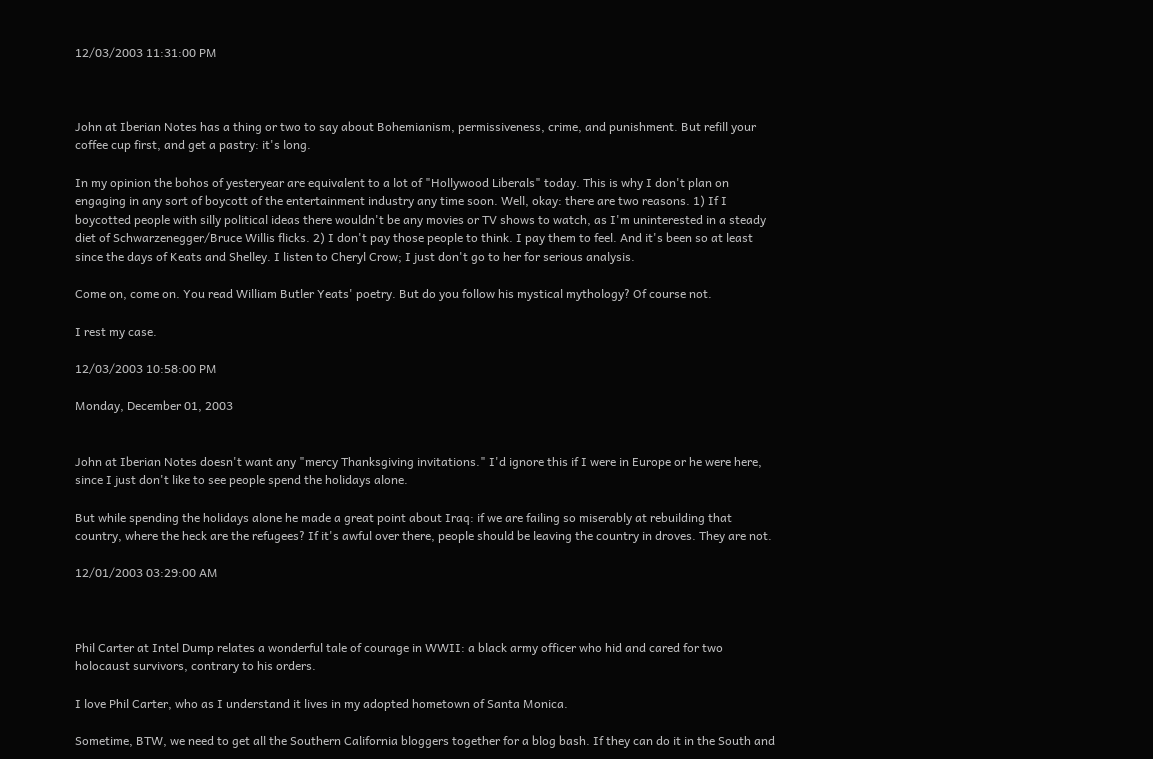12/03/2003 11:31:00 PM



John at Iberian Notes has a thing or two to say about Bohemianism, permissiveness, crime, and punishment. But refill your coffee cup first, and get a pastry: it's long.

In my opinion the bohos of yesteryear are equivalent to a lot of "Hollywood Liberals" today. This is why I don't plan on engaging in any sort of boycott of the entertainment industry any time soon. Well, okay: there are two reasons. 1) If I boycotted people with silly political ideas there wouldn't be any movies or TV shows to watch, as I'm uninterested in a steady diet of Schwarzenegger/Bruce Willis flicks. 2) I don't pay those people to think. I pay them to feel. And it's been so at least since the days of Keats and Shelley. I listen to Cheryl Crow; I just don't go to her for serious analysis.

Come on, come on. You read William Butler Yeats' poetry. But do you follow his mystical mythology? Of course not.

I rest my case.

12/03/2003 10:58:00 PM

Monday, December 01, 2003


John at Iberian Notes doesn't want any "mercy Thanksgiving invitations." I'd ignore this if I were in Europe or he were here, since I just don't like to see people spend the holidays alone.

But while spending the holidays alone he made a great point about Iraq: if we are failing so miserably at rebuilding that country, where the heck are the refugees? If it's awful over there, people should be leaving the country in droves. They are not.

12/01/2003 03:29:00 AM



Phil Carter at Intel Dump relates a wonderful tale of courage in WWII: a black army officer who hid and cared for two holocaust survivors, contrary to his orders.

I love Phil Carter, who as I understand it lives in my adopted hometown of Santa Monica.

Sometime, BTW, we need to get all the Southern California bloggers together for a blog bash. If they can do it in the South and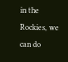in the Rockies, we can do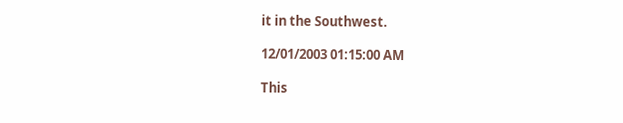it in the Southwest.

12/01/2003 01:15:00 AM

This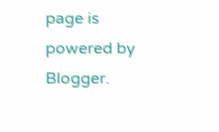page is powered by Blogger.